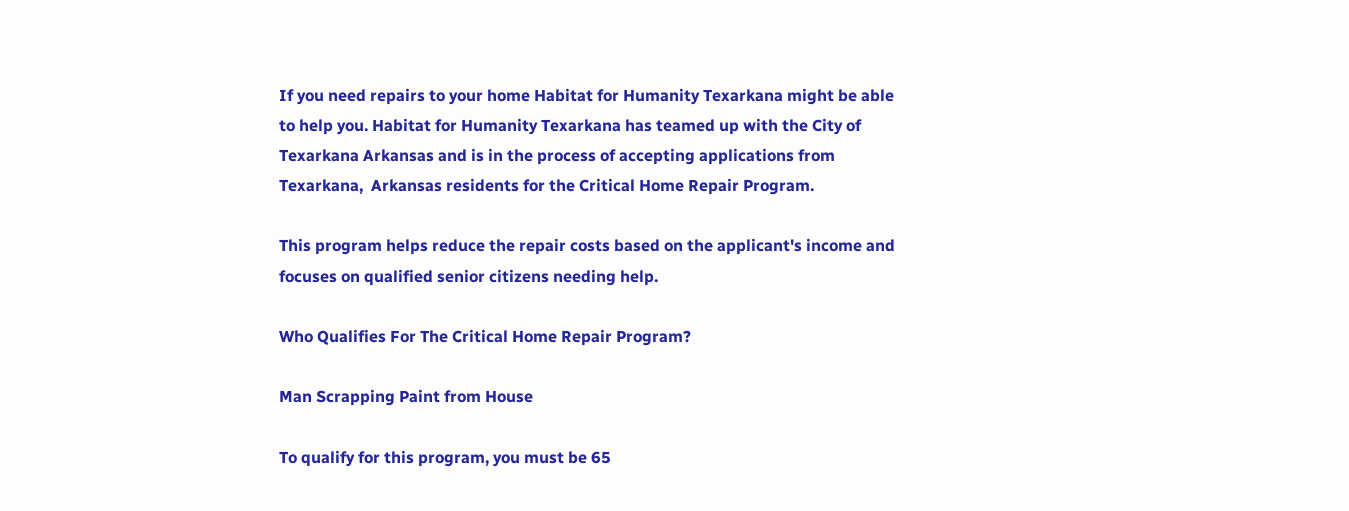If you need repairs to your home Habitat for Humanity Texarkana might be able to help you. Habitat for Humanity Texarkana has teamed up with the City of Texarkana Arkansas and is in the process of accepting applications from Texarkana,  Arkansas residents for the Critical Home Repair Program.

This program helps reduce the repair costs based on the applicant's income and focuses on qualified senior citizens needing help.

Who Qualifies For The Critical Home Repair Program?

Man Scrapping Paint from House

To qualify for this program, you must be 65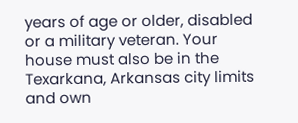years of age or older, disabled or a military veteran. Your house must also be in the Texarkana, Arkansas city limits and own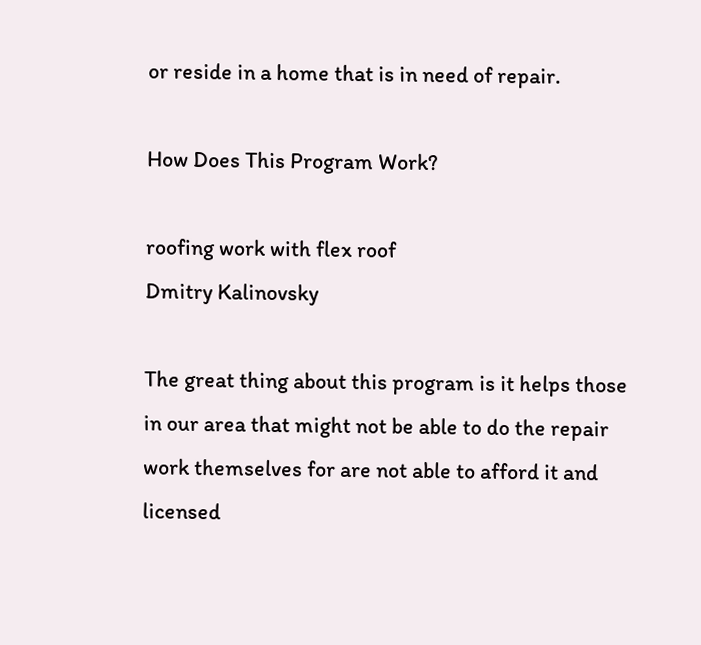or reside in a home that is in need of repair.

How Does This Program Work?

roofing work with flex roof
Dmitry Kalinovsky

The great thing about this program is it helps those in our area that might not be able to do the repair work themselves for are not able to afford it and licensed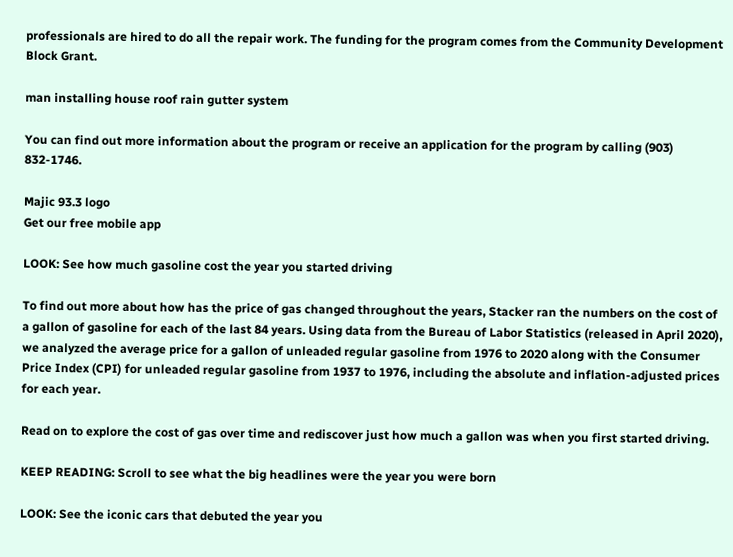professionals are hired to do all the repair work. The funding for the program comes from the Community Development Block Grant.

man installing house roof rain gutter system

You can find out more information about the program or receive an application for the program by calling (903) 832-1746.

Majic 93.3 logo
Get our free mobile app

LOOK: See how much gasoline cost the year you started driving

To find out more about how has the price of gas changed throughout the years, Stacker ran the numbers on the cost of a gallon of gasoline for each of the last 84 years. Using data from the Bureau of Labor Statistics (released in April 2020), we analyzed the average price for a gallon of unleaded regular gasoline from 1976 to 2020 along with the Consumer Price Index (CPI) for unleaded regular gasoline from 1937 to 1976, including the absolute and inflation-adjusted prices for each year.

Read on to explore the cost of gas over time and rediscover just how much a gallon was when you first started driving.

KEEP READING: Scroll to see what the big headlines were the year you were born

LOOK: See the iconic cars that debuted the year you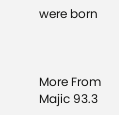were born



More From Majic 93.3